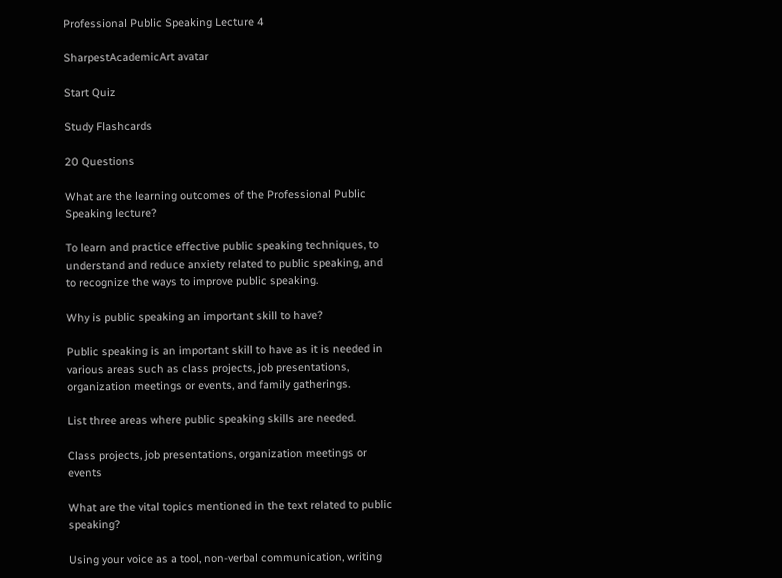Professional Public Speaking Lecture 4

SharpestAcademicArt avatar

Start Quiz

Study Flashcards

20 Questions

What are the learning outcomes of the Professional Public Speaking lecture?

To learn and practice effective public speaking techniques, to understand and reduce anxiety related to public speaking, and to recognize the ways to improve public speaking.

Why is public speaking an important skill to have?

Public speaking is an important skill to have as it is needed in various areas such as class projects, job presentations, organization meetings or events, and family gatherings.

List three areas where public speaking skills are needed.

Class projects, job presentations, organization meetings or events

What are the vital topics mentioned in the text related to public speaking?

Using your voice as a tool, non-verbal communication, writing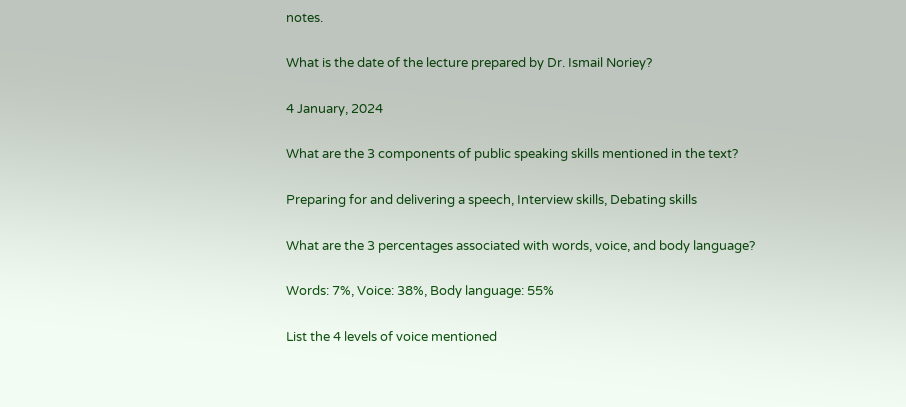notes.

What is the date of the lecture prepared by Dr. Ismail Noriey?

4 January, 2024

What are the 3 components of public speaking skills mentioned in the text?

Preparing for and delivering a speech, Interview skills, Debating skills

What are the 3 percentages associated with words, voice, and body language?

Words: 7%, Voice: 38%, Body language: 55%

List the 4 levels of voice mentioned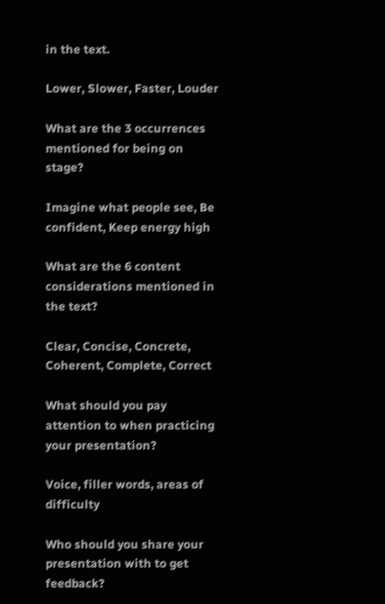in the text.

Lower, Slower, Faster, Louder

What are the 3 occurrences mentioned for being on stage?

Imagine what people see, Be confident, Keep energy high

What are the 6 content considerations mentioned in the text?

Clear, Concise, Concrete, Coherent, Complete, Correct

What should you pay attention to when practicing your presentation?

Voice, filler words, areas of difficulty

Who should you share your presentation with to get feedback?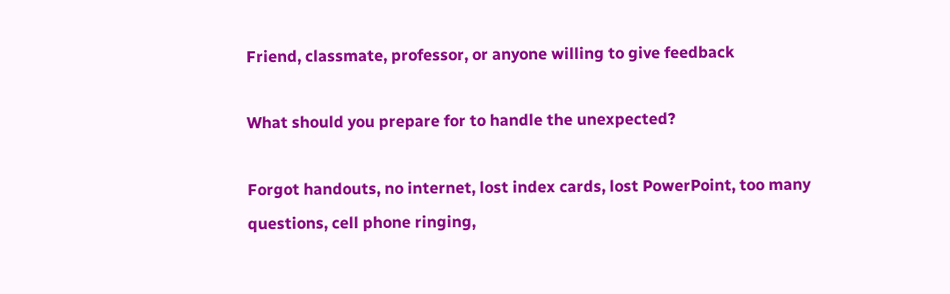Friend, classmate, professor, or anyone willing to give feedback

What should you prepare for to handle the unexpected?

Forgot handouts, no internet, lost index cards, lost PowerPoint, too many questions, cell phone ringing,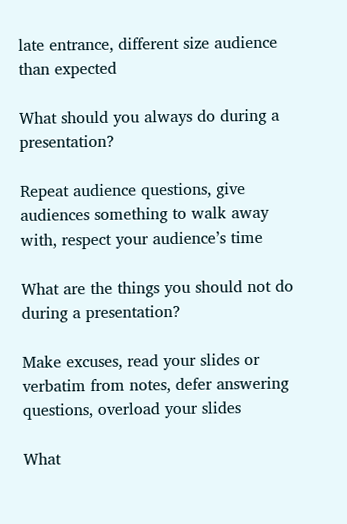late entrance, different size audience than expected

What should you always do during a presentation?

Repeat audience questions, give audiences something to walk away with, respect your audience’s time

What are the things you should not do during a presentation?

Make excuses, read your slides or verbatim from notes, defer answering questions, overload your slides

What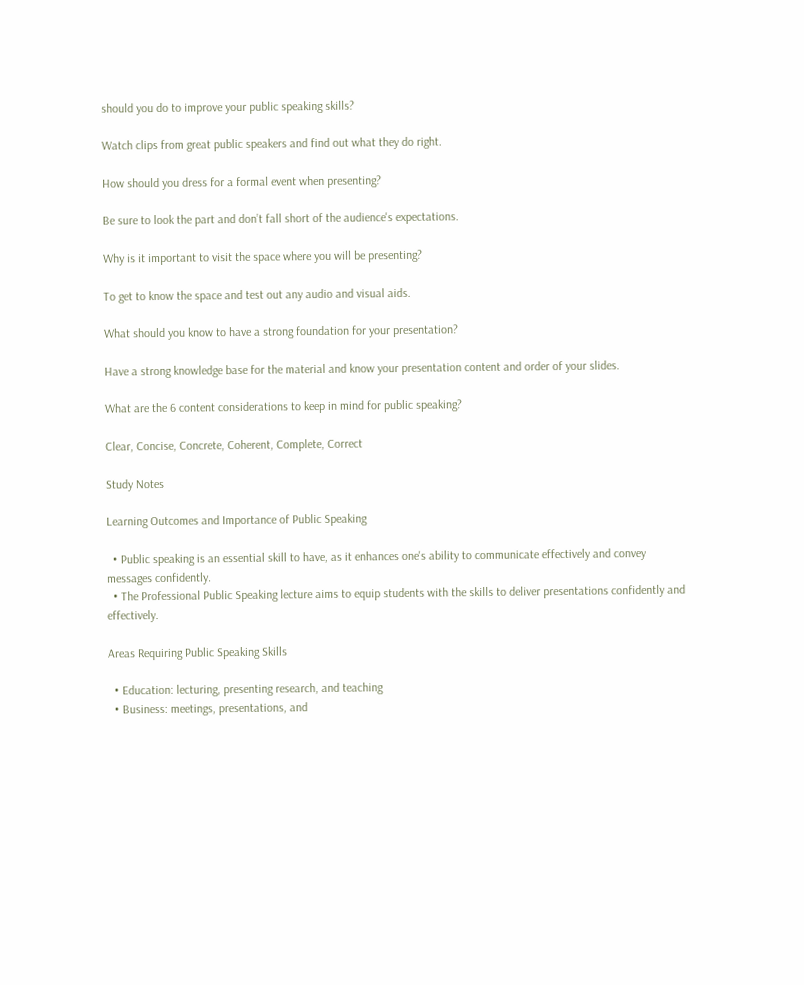should you do to improve your public speaking skills?

Watch clips from great public speakers and find out what they do right.

How should you dress for a formal event when presenting?

Be sure to look the part and don’t fall short of the audience's expectations.

Why is it important to visit the space where you will be presenting?

To get to know the space and test out any audio and visual aids.

What should you know to have a strong foundation for your presentation?

Have a strong knowledge base for the material and know your presentation content and order of your slides.

What are the 6 content considerations to keep in mind for public speaking?

Clear, Concise, Concrete, Coherent, Complete, Correct

Study Notes

Learning Outcomes and Importance of Public Speaking

  • Public speaking is an essential skill to have, as it enhances one's ability to communicate effectively and convey messages confidently.
  • The Professional Public Speaking lecture aims to equip students with the skills to deliver presentations confidently and effectively.

Areas Requiring Public Speaking Skills

  • Education: lecturing, presenting research, and teaching
  • Business: meetings, presentations, and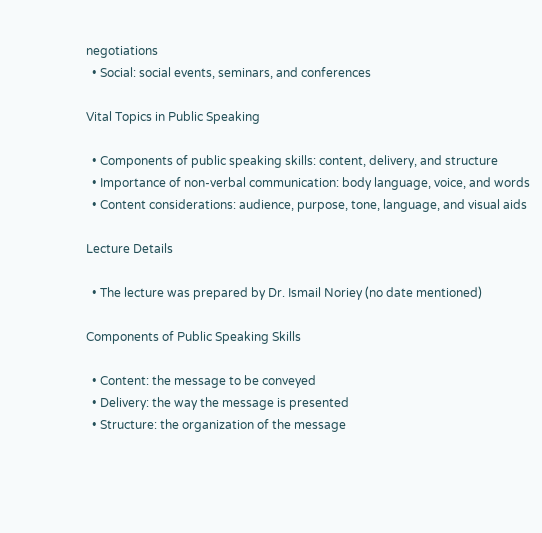negotiations
  • Social: social events, seminars, and conferences

Vital Topics in Public Speaking

  • Components of public speaking skills: content, delivery, and structure
  • Importance of non-verbal communication: body language, voice, and words
  • Content considerations: audience, purpose, tone, language, and visual aids

Lecture Details

  • The lecture was prepared by Dr. Ismail Noriey (no date mentioned)

Components of Public Speaking Skills

  • Content: the message to be conveyed
  • Delivery: the way the message is presented
  • Structure: the organization of the message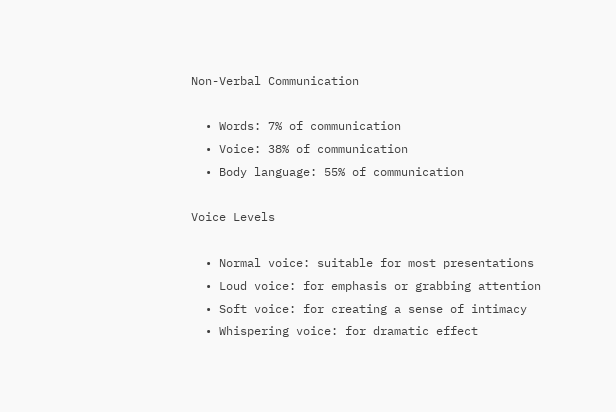Non-Verbal Communication

  • Words: 7% of communication
  • Voice: 38% of communication
  • Body language: 55% of communication

Voice Levels

  • Normal voice: suitable for most presentations
  • Loud voice: for emphasis or grabbing attention
  • Soft voice: for creating a sense of intimacy
  • Whispering voice: for dramatic effect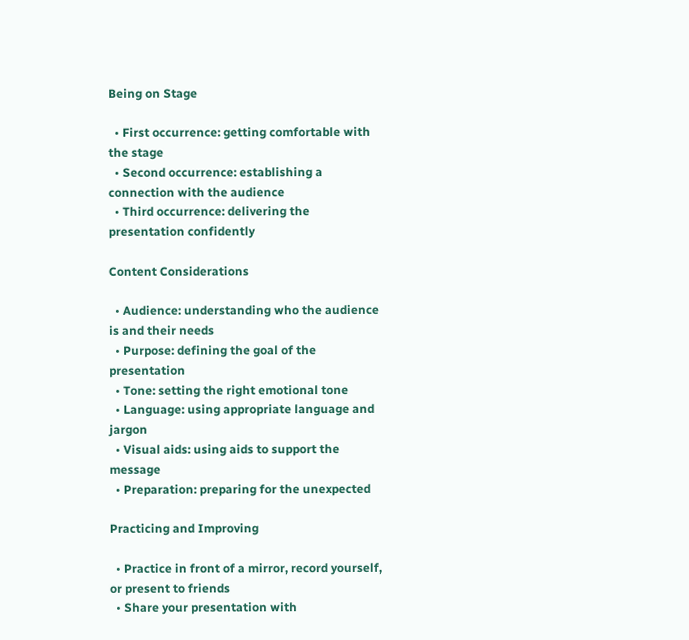Being on Stage

  • First occurrence: getting comfortable with the stage
  • Second occurrence: establishing a connection with the audience
  • Third occurrence: delivering the presentation confidently

Content Considerations

  • Audience: understanding who the audience is and their needs
  • Purpose: defining the goal of the presentation
  • Tone: setting the right emotional tone
  • Language: using appropriate language and jargon
  • Visual aids: using aids to support the message
  • Preparation: preparing for the unexpected

Practicing and Improving

  • Practice in front of a mirror, record yourself, or present to friends
  • Share your presentation with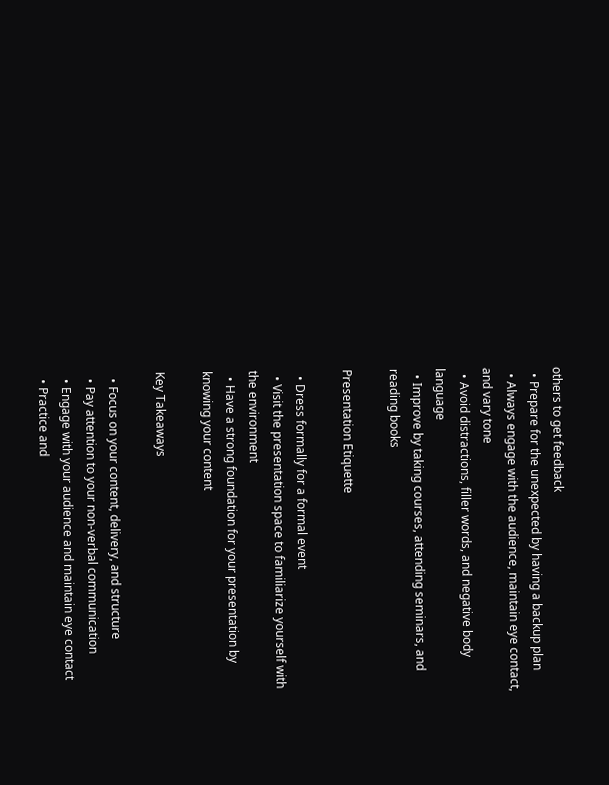others to get feedback
  • Prepare for the unexpected by having a backup plan
  • Always engage with the audience, maintain eye contact, and vary tone
  • Avoid distractions, filler words, and negative body language
  • Improve by taking courses, attending seminars, and reading books

Presentation Etiquette

  • Dress formally for a formal event
  • Visit the presentation space to familiarize yourself with the environment
  • Have a strong foundation for your presentation by knowing your content

Key Takeaways

  • Focus on your content, delivery, and structure
  • Pay attention to your non-verbal communication
  • Engage with your audience and maintain eye contact
  • Practice and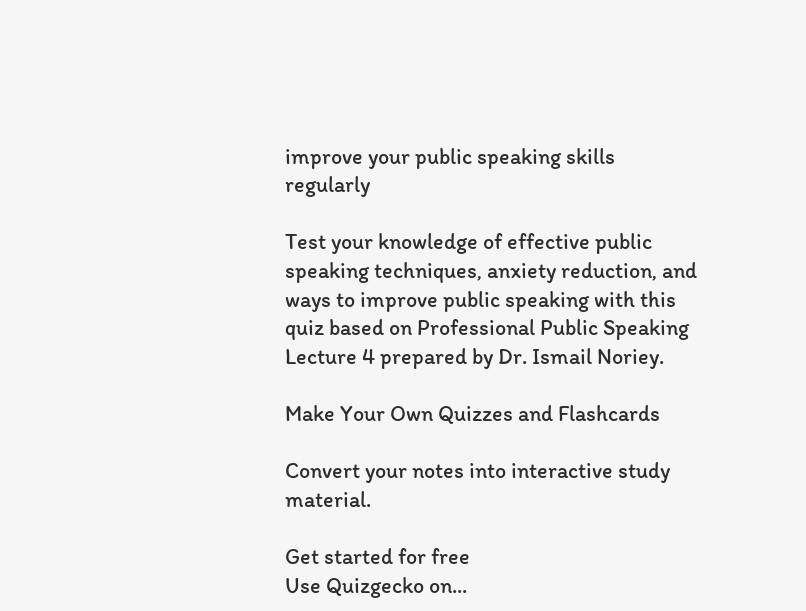improve your public speaking skills regularly

Test your knowledge of effective public speaking techniques, anxiety reduction, and ways to improve public speaking with this quiz based on Professional Public Speaking Lecture 4 prepared by Dr. Ismail Noriey.

Make Your Own Quizzes and Flashcards

Convert your notes into interactive study material.

Get started for free
Use Quizgecko on...